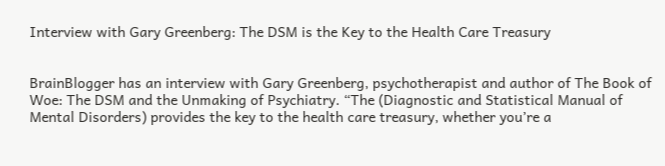Interview with Gary Greenberg: The DSM is the Key to the Health Care Treasury


BrainBlogger has an interview with Gary Greenberg, psychotherapist and author of The Book of Woe: The DSM and the Unmaking of Psychiatry. “The (Diagnostic and Statistical Manual of Mental Disorders) provides the key to the health care treasury, whether you’re a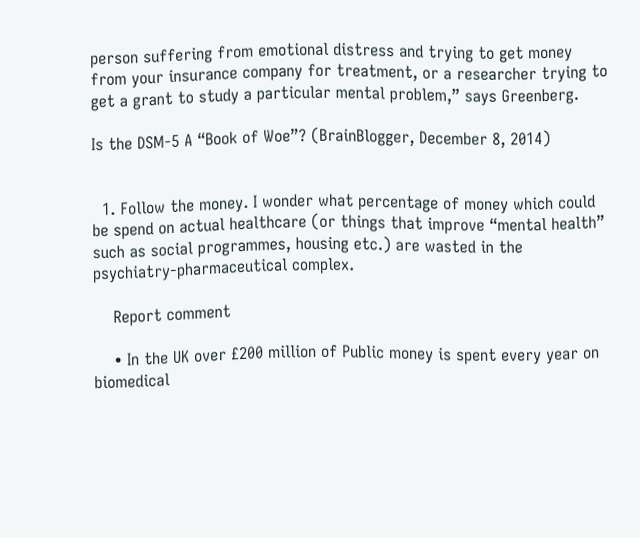person suffering from emotional distress and trying to get money from your insurance company for treatment, or a researcher trying to get a grant to study a particular mental problem,” says Greenberg.

Is the DSM-5 A “Book of Woe”? (BrainBlogger, December 8, 2014)


  1. Follow the money. I wonder what percentage of money which could be spend on actual healthcare (or things that improve “mental health” such as social programmes, housing etc.) are wasted in the psychiatry-pharmaceutical complex.

    Report comment

    • In the UK over £200 million of Public money is spent every year on biomedical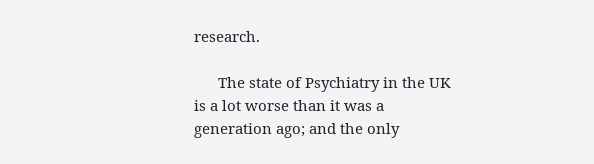research.

      The state of Psychiatry in the UK is a lot worse than it was a generation ago; and the only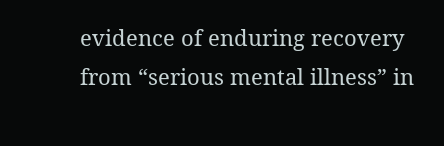evidence of enduring recovery from “serious mental illness” in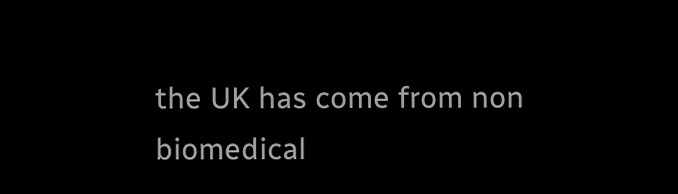the UK has come from non biomedical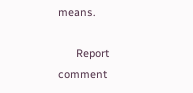means.

      Report comment